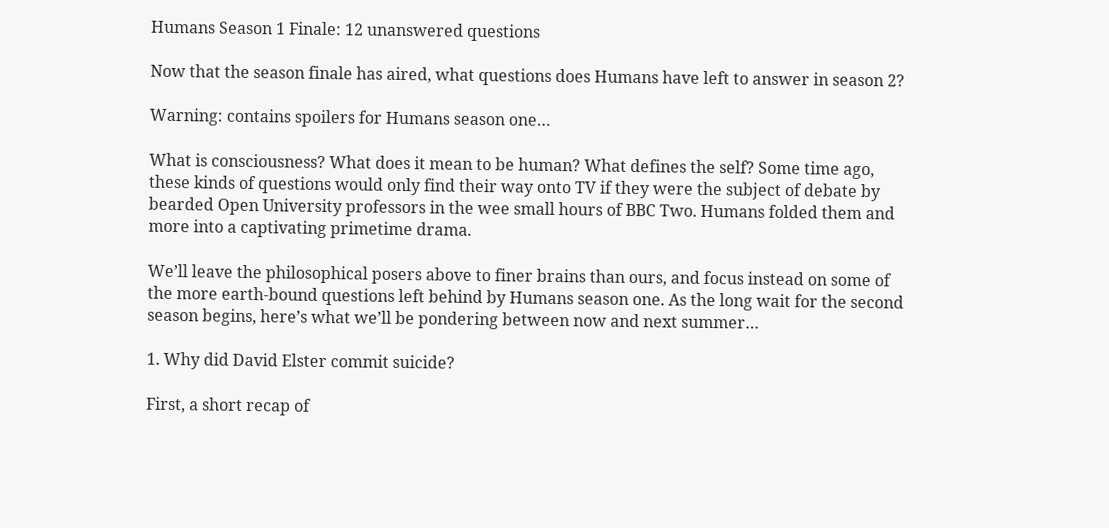Humans Season 1 Finale: 12 unanswered questions

Now that the season finale has aired, what questions does Humans have left to answer in season 2?

Warning: contains spoilers for Humans season one…

What is consciousness? What does it mean to be human? What defines the self? Some time ago, these kinds of questions would only find their way onto TV if they were the subject of debate by bearded Open University professors in the wee small hours of BBC Two. Humans folded them and more into a captivating primetime drama.

We’ll leave the philosophical posers above to finer brains than ours, and focus instead on some of the more earth-bound questions left behind by Humans season one. As the long wait for the second season begins, here’s what we’ll be pondering between now and next summer…

1. Why did David Elster commit suicide?

First, a short recap of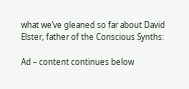what we’ve gleaned so far about David Elster, father of the Conscious Synths:

Ad – content continues below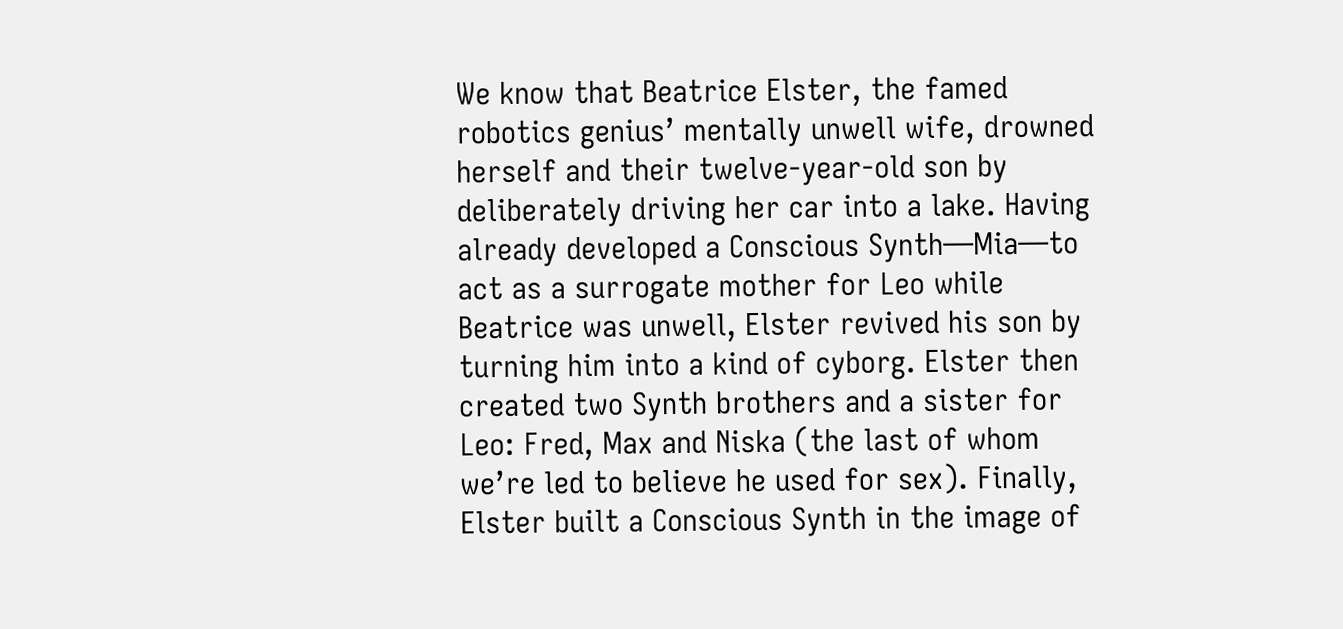We know that Beatrice Elster, the famed robotics genius’ mentally unwell wife, drowned herself and their twelve-year-old son by deliberately driving her car into a lake. Having already developed a Conscious Synth—Mia—to act as a surrogate mother for Leo while Beatrice was unwell, Elster revived his son by turning him into a kind of cyborg. Elster then created two Synth brothers and a sister for Leo: Fred, Max and Niska (the last of whom we’re led to believe he used for sex). Finally, Elster built a Conscious Synth in the image of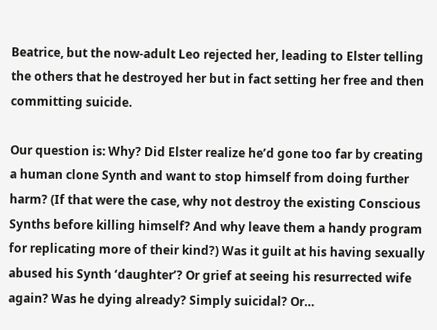Beatrice, but the now-adult Leo rejected her, leading to Elster telling the others that he destroyed her but in fact setting her free and then committing suicide.

Our question is: Why? Did Elster realize he’d gone too far by creating a human clone Synth and want to stop himself from doing further harm? (If that were the case, why not destroy the existing Conscious Synths before killing himself? And why leave them a handy program for replicating more of their kind?) Was it guilt at his having sexually abused his Synth ‘daughter’? Or grief at seeing his resurrected wife again? Was he dying already? Simply suicidal? Or…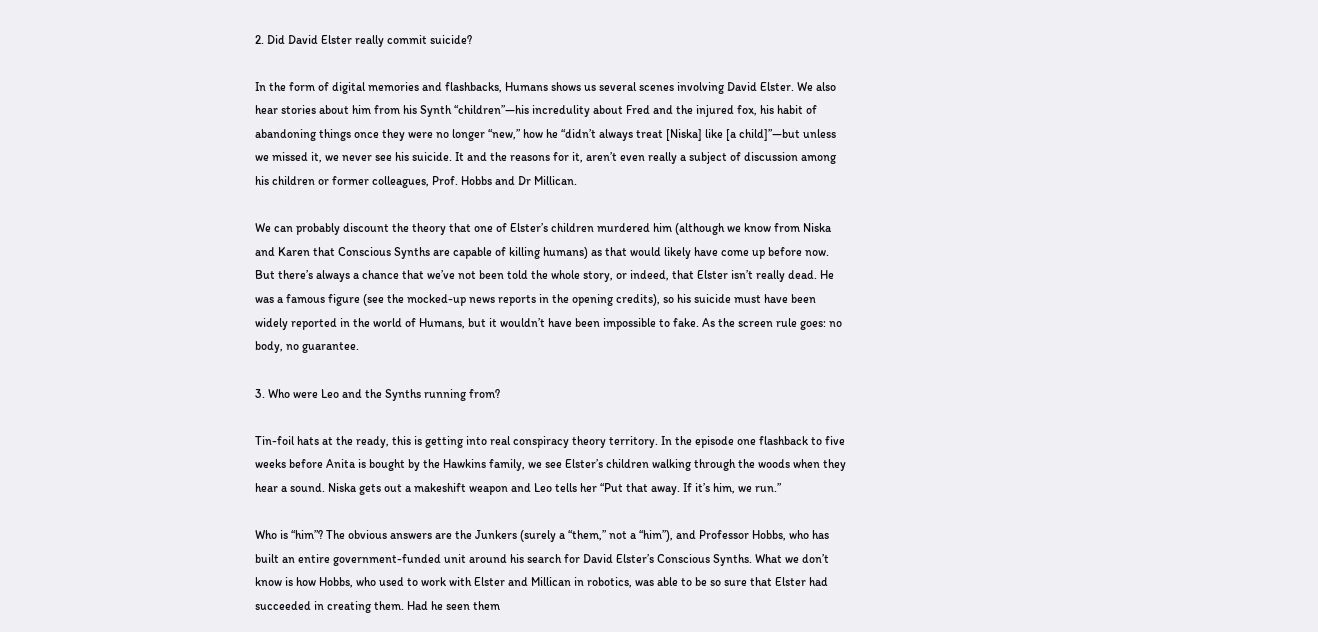2. Did David Elster really commit suicide?

In the form of digital memories and flashbacks, Humans shows us several scenes involving David Elster. We also hear stories about him from his Synth “children”—his incredulity about Fred and the injured fox, his habit of abandoning things once they were no longer “new,” how he “didn’t always treat [Niska] like [a child]”—but unless we missed it, we never see his suicide. It and the reasons for it, aren’t even really a subject of discussion among his children or former colleagues, Prof. Hobbs and Dr Millican.

We can probably discount the theory that one of Elster’s children murdered him (although we know from Niska and Karen that Conscious Synths are capable of killing humans) as that would likely have come up before now. But there’s always a chance that we’ve not been told the whole story, or indeed, that Elster isn’t really dead. He was a famous figure (see the mocked-up news reports in the opening credits), so his suicide must have been widely reported in the world of Humans, but it wouldn’t have been impossible to fake. As the screen rule goes: no body, no guarantee.

3. Who were Leo and the Synths running from?

Tin-foil hats at the ready, this is getting into real conspiracy theory territory. In the episode one flashback to five weeks before Anita is bought by the Hawkins family, we see Elster’s children walking through the woods when they hear a sound. Niska gets out a makeshift weapon and Leo tells her “Put that away. If it’s him, we run.”

Who is “him”? The obvious answers are the Junkers (surely a “them,” not a “him”), and Professor Hobbs, who has built an entire government-funded unit around his search for David Elster’s Conscious Synths. What we don’t know is how Hobbs, who used to work with Elster and Millican in robotics, was able to be so sure that Elster had succeeded in creating them. Had he seen them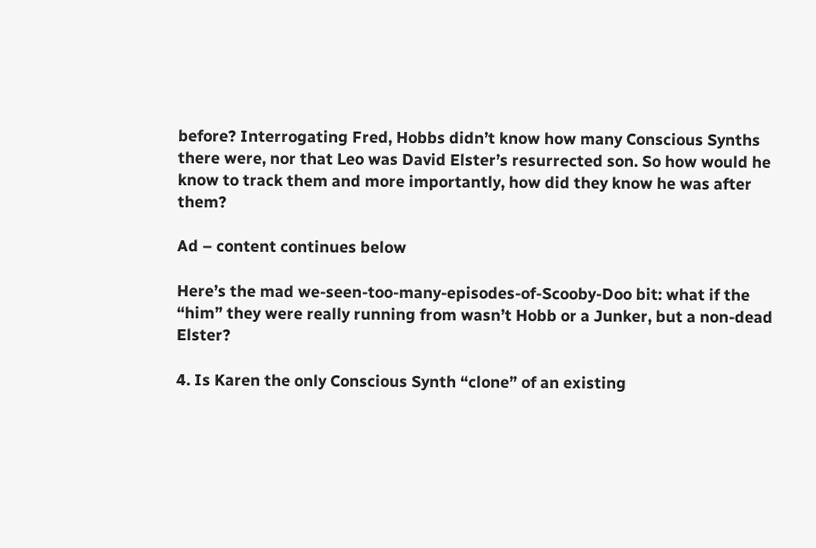before? Interrogating Fred, Hobbs didn’t know how many Conscious Synths there were, nor that Leo was David Elster’s resurrected son. So how would he know to track them and more importantly, how did they know he was after them?

Ad – content continues below

Here’s the mad we-seen-too-many-episodes-of-Scooby-Doo bit: what if the “him” they were really running from wasn’t Hobb or a Junker, but a non-dead Elster?

4. Is Karen the only Conscious Synth “clone” of an existing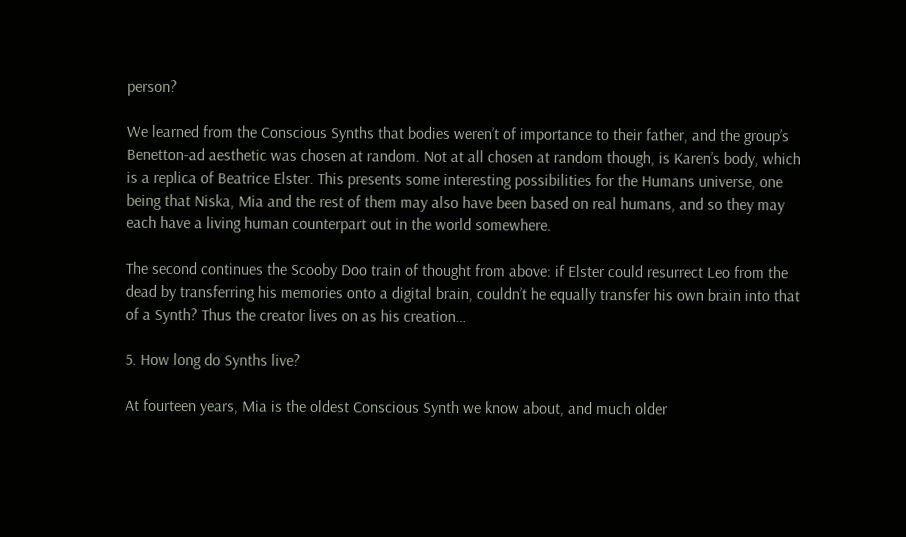person?

We learned from the Conscious Synths that bodies weren’t of importance to their father, and the group’s Benetton-ad aesthetic was chosen at random. Not at all chosen at random though, is Karen’s body, which is a replica of Beatrice Elster. This presents some interesting possibilities for the Humans universe, one being that Niska, Mia and the rest of them may also have been based on real humans, and so they may each have a living human counterpart out in the world somewhere.

The second continues the Scooby Doo train of thought from above: if Elster could resurrect Leo from the dead by transferring his memories onto a digital brain, couldn’t he equally transfer his own brain into that of a Synth? Thus the creator lives on as his creation…

5. How long do Synths live?

At fourteen years, Mia is the oldest Conscious Synth we know about, and much older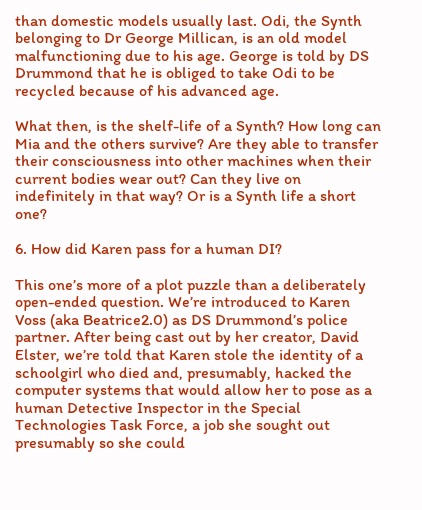than domestic models usually last. Odi, the Synth belonging to Dr George Millican, is an old model malfunctioning due to his age. George is told by DS Drummond that he is obliged to take Odi to be recycled because of his advanced age.

What then, is the shelf-life of a Synth? How long can Mia and the others survive? Are they able to transfer their consciousness into other machines when their current bodies wear out? Can they live on indefinitely in that way? Or is a Synth life a short one?

6. How did Karen pass for a human DI?

This one’s more of a plot puzzle than a deliberately open-ended question. We’re introduced to Karen Voss (aka Beatrice2.0) as DS Drummond’s police partner. After being cast out by her creator, David Elster, we’re told that Karen stole the identity of a schoolgirl who died and, presumably, hacked the computer systems that would allow her to pose as a human Detective Inspector in the Special Technologies Task Force, a job she sought out presumably so she could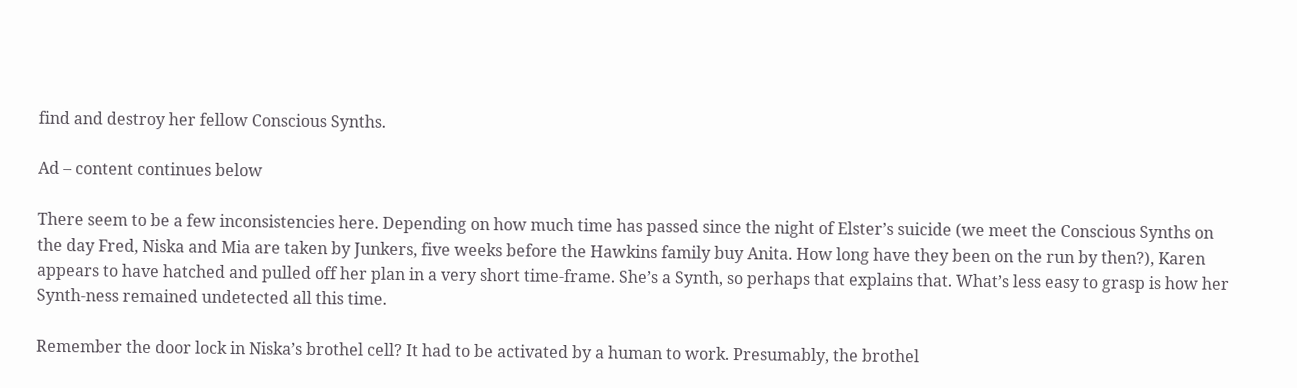find and destroy her fellow Conscious Synths.

Ad – content continues below

There seem to be a few inconsistencies here. Depending on how much time has passed since the night of Elster’s suicide (we meet the Conscious Synths on the day Fred, Niska and Mia are taken by Junkers, five weeks before the Hawkins family buy Anita. How long have they been on the run by then?), Karen appears to have hatched and pulled off her plan in a very short time-frame. She’s a Synth, so perhaps that explains that. What’s less easy to grasp is how her Synth-ness remained undetected all this time.

Remember the door lock in Niska’s brothel cell? It had to be activated by a human to work. Presumably, the brothel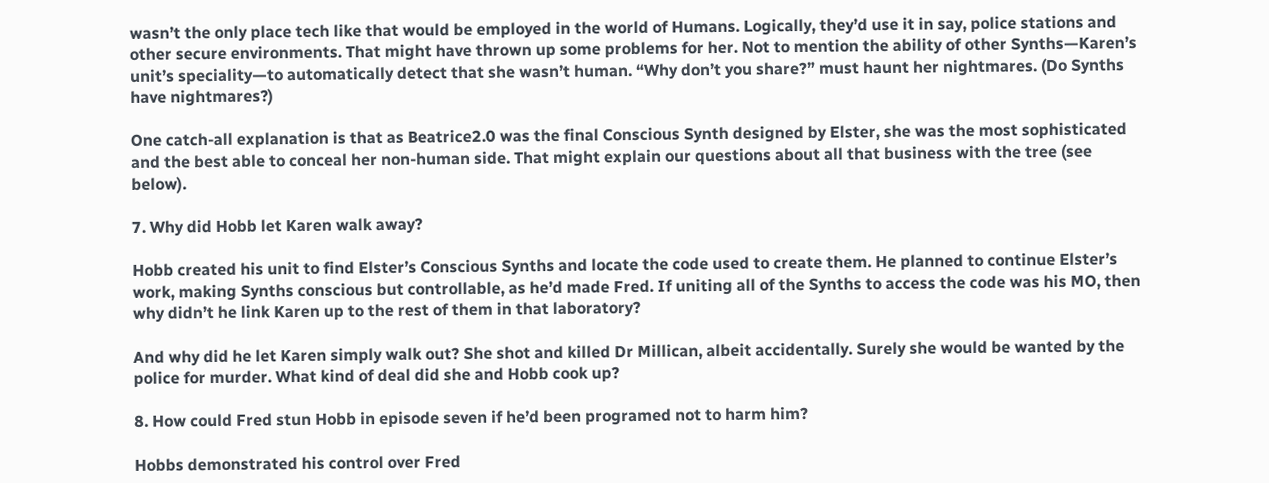wasn’t the only place tech like that would be employed in the world of Humans. Logically, they’d use it in say, police stations and other secure environments. That might have thrown up some problems for her. Not to mention the ability of other Synths—Karen’s unit’s speciality—to automatically detect that she wasn’t human. “Why don’t you share?” must haunt her nightmares. (Do Synths have nightmares?)

One catch-all explanation is that as Beatrice2.0 was the final Conscious Synth designed by Elster, she was the most sophisticated and the best able to conceal her non-human side. That might explain our questions about all that business with the tree (see below).

7. Why did Hobb let Karen walk away?

Hobb created his unit to find Elster’s Conscious Synths and locate the code used to create them. He planned to continue Elster’s work, making Synths conscious but controllable, as he’d made Fred. If uniting all of the Synths to access the code was his MO, then why didn’t he link Karen up to the rest of them in that laboratory?

And why did he let Karen simply walk out? She shot and killed Dr Millican, albeit accidentally. Surely she would be wanted by the police for murder. What kind of deal did she and Hobb cook up?

8. How could Fred stun Hobb in episode seven if he’d been programed not to harm him?

Hobbs demonstrated his control over Fred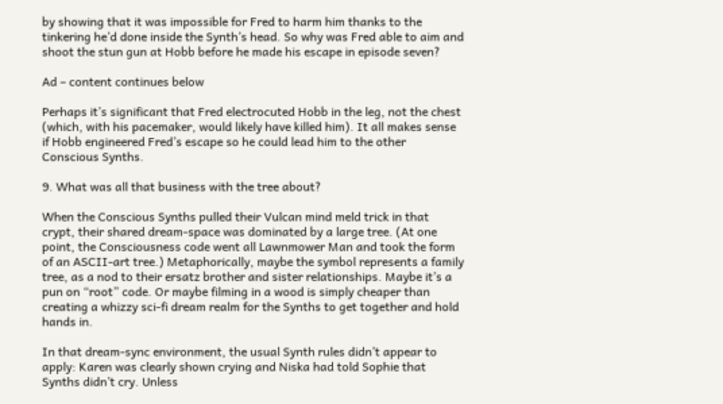by showing that it was impossible for Fred to harm him thanks to the tinkering he’d done inside the Synth’s head. So why was Fred able to aim and shoot the stun gun at Hobb before he made his escape in episode seven?

Ad – content continues below

Perhaps it’s significant that Fred electrocuted Hobb in the leg, not the chest (which, with his pacemaker, would likely have killed him). It all makes sense if Hobb engineered Fred’s escape so he could lead him to the other Conscious Synths.

9. What was all that business with the tree about?

When the Conscious Synths pulled their Vulcan mind meld trick in that crypt, their shared dream-space was dominated by a large tree. (At one point, the Consciousness code went all Lawnmower Man and took the form of an ASCII-art tree.) Metaphorically, maybe the symbol represents a family tree, as a nod to their ersatz brother and sister relationships. Maybe it’s a pun on “root” code. Or maybe filming in a wood is simply cheaper than creating a whizzy sci-fi dream realm for the Synths to get together and hold hands in.

In that dream-sync environment, the usual Synth rules didn’t appear to apply: Karen was clearly shown crying and Niska had told Sophie that Synths didn’t cry. Unless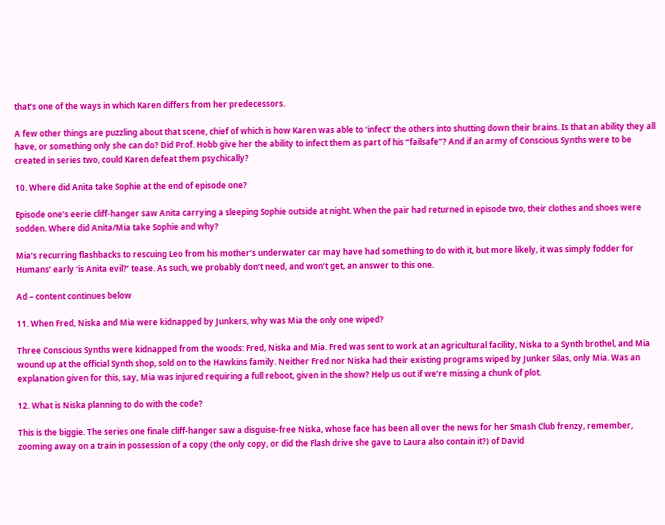that’s one of the ways in which Karen differs from her predecessors.

A few other things are puzzling about that scene, chief of which is how Karen was able to ‘infect’ the others into shutting down their brains. Is that an ability they all have, or something only she can do? Did Prof. Hobb give her the ability to infect them as part of his “failsafe”? And if an army of Conscious Synths were to be created in series two, could Karen defeat them psychically?

10. Where did Anita take Sophie at the end of episode one?

Episode one’s eerie cliff-hanger saw Anita carrying a sleeping Sophie outside at night. When the pair had returned in episode two, their clothes and shoes were sodden. Where did Anita/Mia take Sophie and why?

Mia’s recurring flashbacks to rescuing Leo from his mother’s underwater car may have had something to do with it, but more likely, it was simply fodder for Humans’ early ‘is Anita evil?’ tease. As such, we probably don’t need, and won’t get, an answer to this one.

Ad – content continues below

11. When Fred, Niska and Mia were kidnapped by Junkers, why was Mia the only one wiped?

Three Conscious Synths were kidnapped from the woods: Fred, Niska and Mia. Fred was sent to work at an agricultural facility, Niska to a Synth brothel, and Mia wound up at the official Synth shop, sold on to the Hawkins family. Neither Fred nor Niska had their existing programs wiped by Junker Silas, only Mia. Was an explanation given for this, say, Mia was injured requiring a full reboot, given in the show? Help us out if we’re missing a chunk of plot.

12. What is Niska planning to do with the code?

This is the biggie. The series one finale cliff-hanger saw a disguise-free Niska, whose face has been all over the news for her Smash Club frenzy, remember, zooming away on a train in possession of a copy (the only copy, or did the Flash drive she gave to Laura also contain it?) of David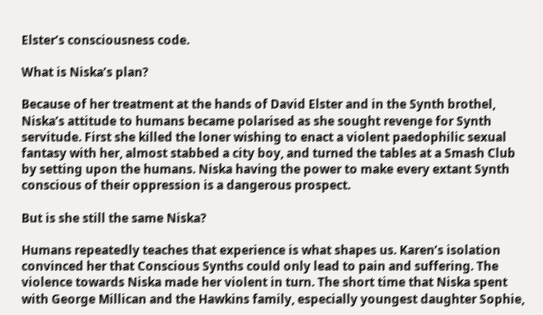Elster’s consciousness code.

What is Niska’s plan?

Because of her treatment at the hands of David Elster and in the Synth brothel, Niska’s attitude to humans became polarised as she sought revenge for Synth servitude. First she killed the loner wishing to enact a violent paedophilic sexual fantasy with her, almost stabbed a city boy, and turned the tables at a Smash Club by setting upon the humans. Niska having the power to make every extant Synth conscious of their oppression is a dangerous prospect.

But is she still the same Niska?

Humans repeatedly teaches that experience is what shapes us. Karen’s isolation convinced her that Conscious Synths could only lead to pain and suffering. The violence towards Niska made her violent in turn. The short time that Niska spent with George Millican and the Hawkins family, especially youngest daughter Sophie,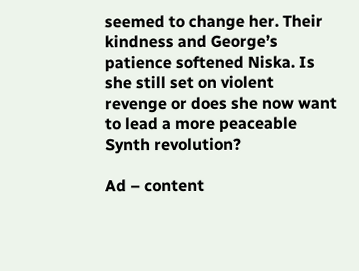seemed to change her. Their kindness and George’s patience softened Niska. Is she still set on violent revenge or does she now want to lead a more peaceable Synth revolution?

Ad – content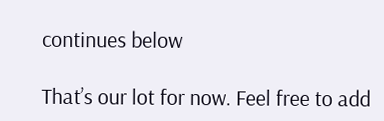continues below

That’s our lot for now. Feel free to add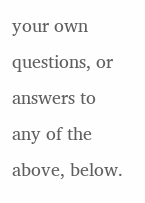your own questions, or answers to any of the above, below.